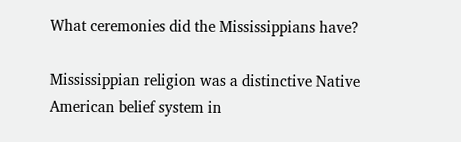What ceremonies did the Mississippians have?

Mississippian religion was a distinctive Native American belief system in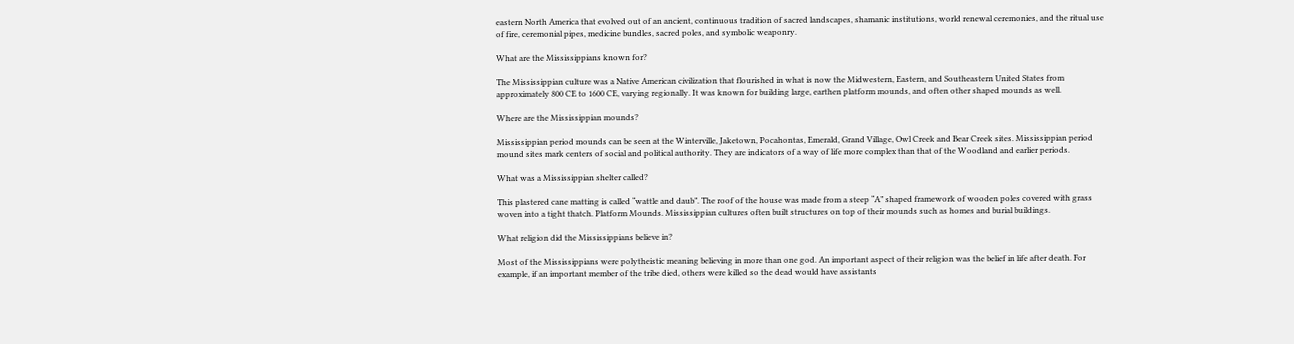eastern North America that evolved out of an ancient, continuous tradition of sacred landscapes, shamanic institutions, world renewal ceremonies, and the ritual use of fire, ceremonial pipes, medicine bundles, sacred poles, and symbolic weaponry.

What are the Mississippians known for?

The Mississippian culture was a Native American civilization that flourished in what is now the Midwestern, Eastern, and Southeastern United States from approximately 800 CE to 1600 CE, varying regionally. It was known for building large, earthen platform mounds, and often other shaped mounds as well.

Where are the Mississippian mounds?

Mississippian period mounds can be seen at the Winterville, Jaketown, Pocahontas, Emerald, Grand Village, Owl Creek and Bear Creek sites. Mississippian period mound sites mark centers of social and political authority. They are indicators of a way of life more complex than that of the Woodland and earlier periods.

What was a Mississippian shelter called?

This plastered cane matting is called “wattle and daub”. The roof of the house was made from a steep “A” shaped framework of wooden poles covered with grass woven into a tight thatch. Platform Mounds. Mississippian cultures often built structures on top of their mounds such as homes and burial buildings.

What religion did the Mississippians believe in?

Most of the Mississippians were polytheistic meaning believing in more than one god. An important aspect of their religion was the belief in life after death. For example, if an important member of the tribe died, others were killed so the dead would have assistants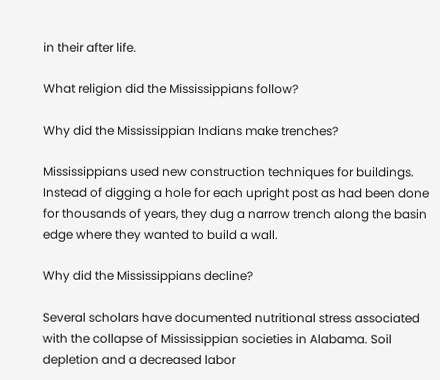in their after life.

What religion did the Mississippians follow?

Why did the Mississippian Indians make trenches?

Mississippians used new construction techniques for buildings. Instead of digging a hole for each upright post as had been done for thousands of years, they dug a narrow trench along the basin edge where they wanted to build a wall.

Why did the Mississippians decline?

Several scholars have documented nutritional stress associated with the collapse of Mississippian societies in Alabama. Soil depletion and a decreased labor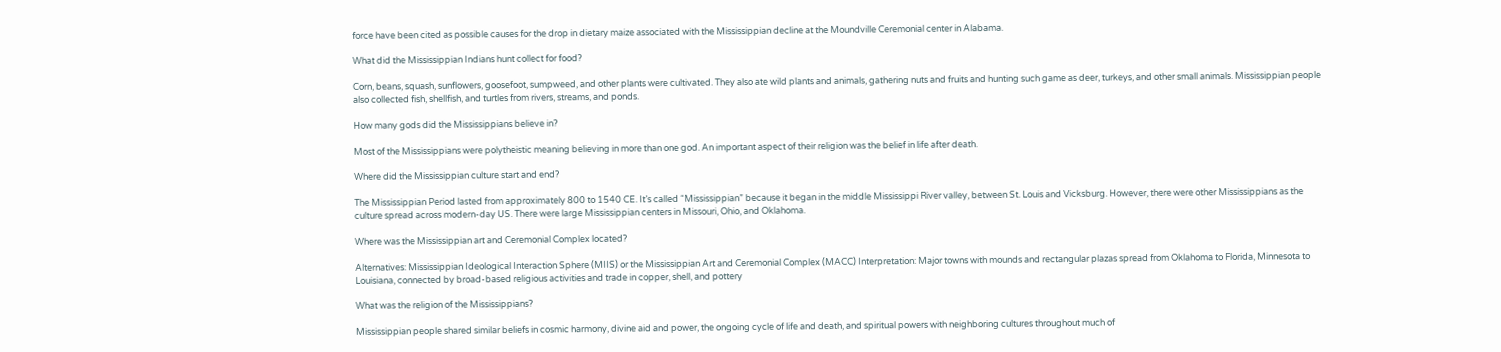force have been cited as possible causes for the drop in dietary maize associated with the Mississippian decline at the Moundville Ceremonial center in Alabama.

What did the Mississippian Indians hunt collect for food?

Corn, beans, squash, sunflowers, goosefoot, sumpweed, and other plants were cultivated. They also ate wild plants and animals, gathering nuts and fruits and hunting such game as deer, turkeys, and other small animals. Mississippian people also collected fish, shellfish, and turtles from rivers, streams, and ponds.

How many gods did the Mississippians believe in?

Most of the Mississippians were polytheistic meaning believing in more than one god. An important aspect of their religion was the belief in life after death.

Where did the Mississippian culture start and end?

The Mississippian Period lasted from approximately 800 to 1540 CE. It’s called “Mississippian” because it began in the middle Mississippi River valley, between St. Louis and Vicksburg. However, there were other Mississippians as the culture spread across modern-day US. There were large Mississippian centers in Missouri, Ohio, and Oklahoma.

Where was the Mississippian art and Ceremonial Complex located?

Alternatives: Mississippian Ideological Interaction Sphere (MIIS) or the Mississippian Art and Ceremonial Complex (MACC) Interpretation: Major towns with mounds and rectangular plazas spread from Oklahoma to Florida, Minnesota to Louisiana, connected by broad-based religious activities and trade in copper, shell, and pottery

What was the religion of the Mississippians?

Mississippian people shared similar beliefs in cosmic harmony, divine aid and power, the ongoing cycle of life and death, and spiritual powers with neighboring cultures throughout much of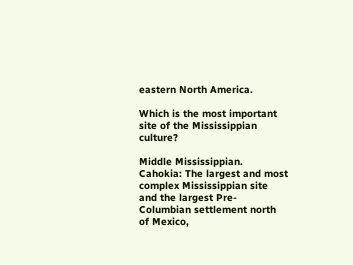eastern North America.

Which is the most important site of the Mississippian culture?

Middle Mississippian. Cahokia: The largest and most complex Mississippian site and the largest Pre-Columbian settlement north of Mexico,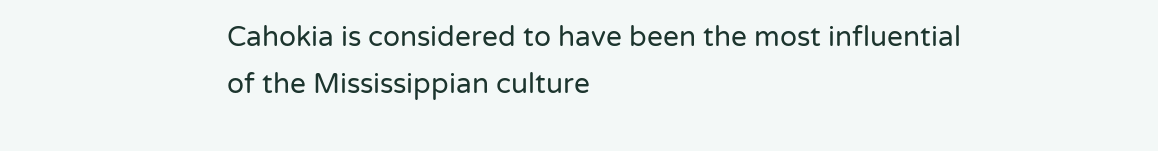Cahokia is considered to have been the most influential of the Mississippian culture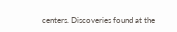centers. Discoveries found at the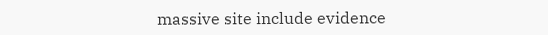massive site include evidence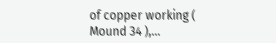of copper working ( Mound 34 ),…